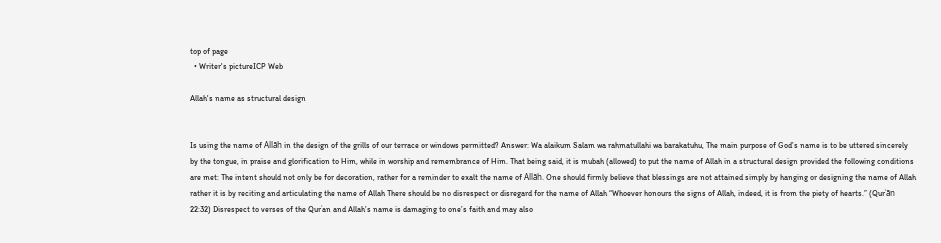top of page
  • Writer's pictureICP Web

Allah's name as structural design


Is using the name of Allāh in the design of the grills of our terrace or windows permitted? Answer: Wa alaikum Salam wa rahmatullahi wa barakatuhu, The main purpose of God’s name is to be uttered sincerely by the tongue, in praise and glorification to Him, while in worship and remembrance of Him. That being said, it is mubah (allowed) to put the name of Allah in a structural design provided the following conditions are met: The intent should not only be for decoration, rather for a reminder to exalt the name of Allāh. One should firmly believe that blessings are not attained simply by hanging or designing the name of Allah rather it is by reciting and articulating the name of Allah There should be no disrespect or disregard for the name of Allah “Whoever honours the signs of Allah, indeed, it is from the piety of hearts.” (Qurʿān 22:32) Disrespect to verses of the Qurʿan and Allah’s name is damaging to one’s faith and may also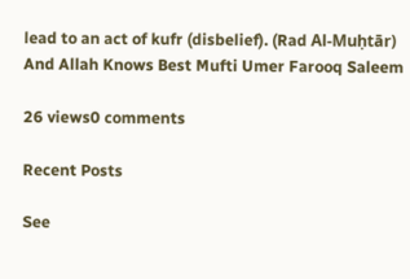lead to an act of kufr (disbelief). (Rad Al-Muḥtār) And Allah Knows Best Mufti Umer Farooq Saleem

26 views0 comments

Recent Posts

See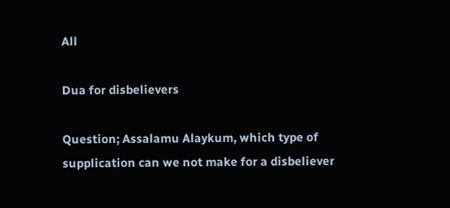All

Dua for disbelievers

Question; Assalamu Alaykum, which type of supplication can we not make for a disbeliever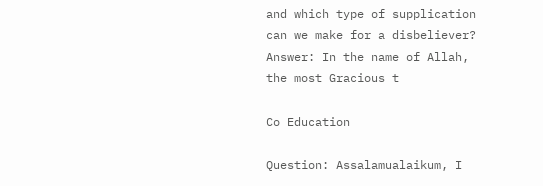and which type of supplication can we make for a disbeliever? Answer: In the name of Allah, the most Gracious t

Co Education

Question: Assalamualaikum, I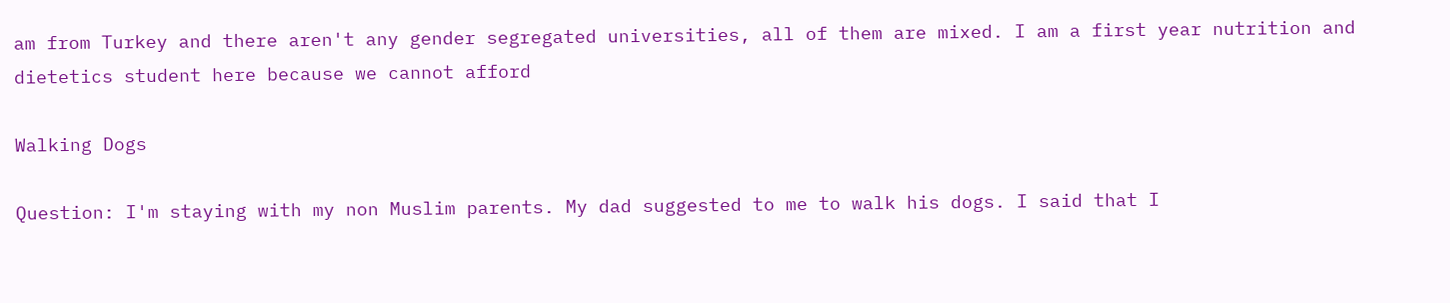am from Turkey and there aren't any gender segregated universities, all of them are mixed. I am a first year nutrition and dietetics student here because we cannot afford

Walking Dogs

Question: I'm staying with my non Muslim parents. My dad suggested to me to walk his dogs. I said that I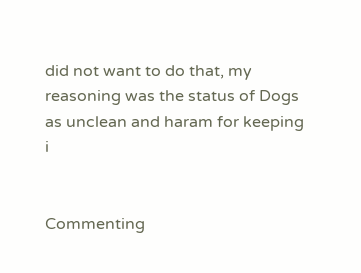did not want to do that, my reasoning was the status of Dogs as unclean and haram for keeping i


Commenting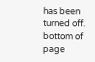has been turned off.
bottom of page